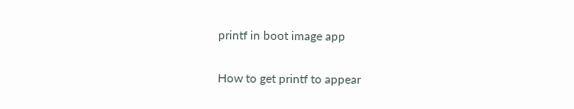printf in boot image app

How to get printf to appear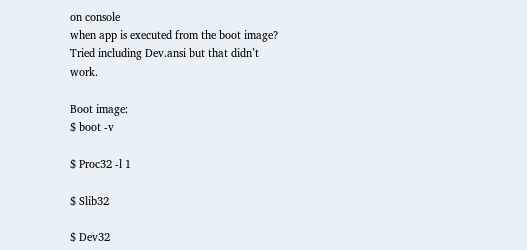on console
when app is executed from the boot image?
Tried including Dev.ansi but that didn’t work.

Boot image:
$ boot -v

$ Proc32 -l 1

$ Slib32

$ Dev32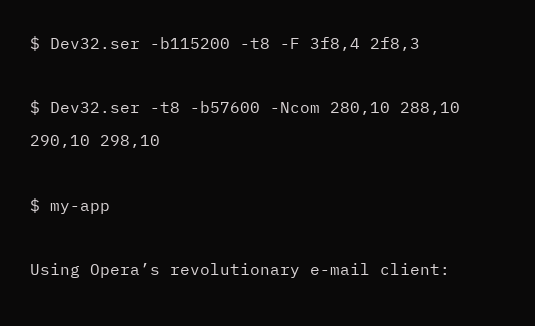$ Dev32.ser -b115200 -t8 -F 3f8,4 2f8,3

$ Dev32.ser -t8 -b57600 -Ncom 280,10 288,10 290,10 298,10

$ my-app

Using Opera’s revolutionary e-mail client: